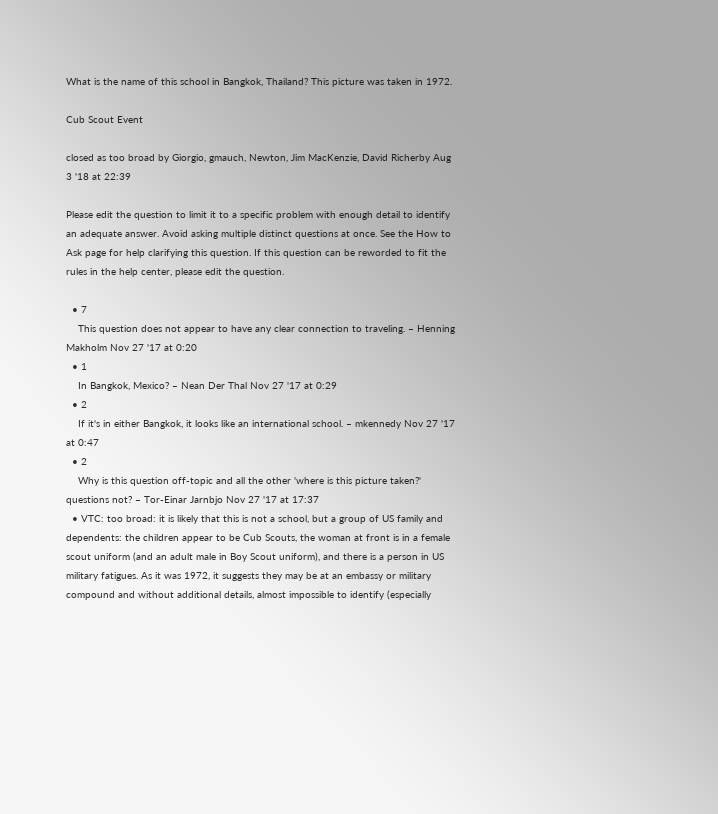What is the name of this school in Bangkok, Thailand? This picture was taken in 1972.

Cub Scout Event

closed as too broad by Giorgio, gmauch, Newton, Jim MacKenzie, David Richerby Aug 3 '18 at 22:39

Please edit the question to limit it to a specific problem with enough detail to identify an adequate answer. Avoid asking multiple distinct questions at once. See the How to Ask page for help clarifying this question. If this question can be reworded to fit the rules in the help center, please edit the question.

  • 7
    This question does not appear to have any clear connection to traveling. – Henning Makholm Nov 27 '17 at 0:20
  • 1
    In Bangkok, Mexico? – Nean Der Thal Nov 27 '17 at 0:29
  • 2
    If it's in either Bangkok, it looks like an international school. – mkennedy Nov 27 '17 at 0:47
  • 2
    Why is this question off-topic and all the other 'where is this picture taken?' questions not? – Tor-Einar Jarnbjo Nov 27 '17 at 17:37
  • VTC: too broad: it is likely that this is not a school, but a group of US family and dependents: the children appear to be Cub Scouts, the woman at front is in a female scout uniform (and an adult male in Boy Scout uniform), and there is a person in US military fatigues. As it was 1972, it suggests they may be at an embassy or military compound and without additional details, almost impossible to identify (especially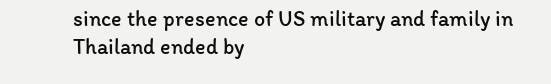since the presence of US military and family in Thailand ended by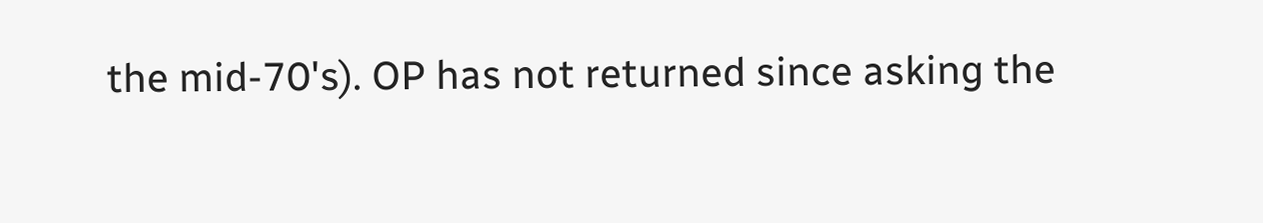the mid-70's). OP has not returned since asking the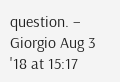question. – Giorgio Aug 3 '18 at 15:17